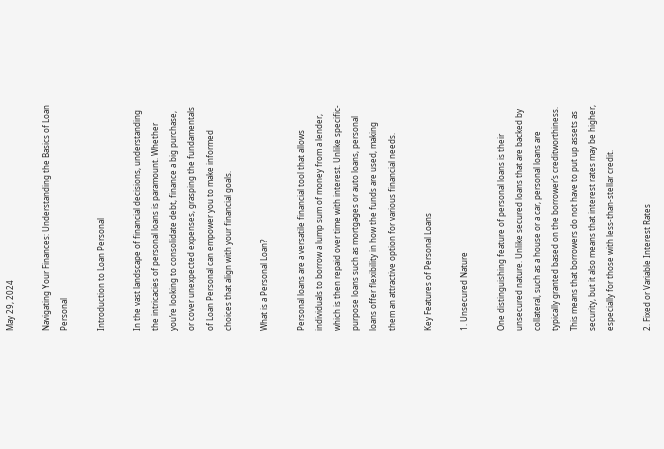May 29, 2024

Navigating Your Finances: Understanding the Basics of Loan Personal

Introduction to Loan Personal

In the vast landscape of financial decisions, understanding the intricacies of personal loans is paramount. Whether you’re looking to consolidate debt, finance a big purchase, or cover unexpected expenses, grasping the fundamentals of Loan Personal can empower you to make informed choices that align with your financial goals.

What is a Personal Loan?

Personal loans are a versatile financial tool that allows individuals to borrow a lump sum of money from a lender, which is then repaid over time with interest. Unlike specific-purpose loans such as mortgages or auto loans, personal loans offer flexibility in how the funds are used, making them an attractive option for various financial needs.

Key Features of Personal Loans

1. Unsecured Nature

One distinguishing feature of personal loans is their unsecured nature. Unlike secured loans that are backed by collateral, such as a house or a car, personal loans are typically granted based on the borrower’s creditworthiness. This means that borrowers do not have to put up assets as security, but it also means that interest rates may be higher, especially for those with less-than-stellar credit.

2. Fixed or Variable Interest Rates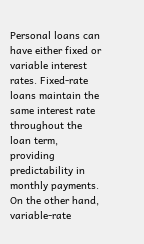Personal loans can have either fixed or variable interest rates. Fixed-rate loans maintain the same interest rate throughout the loan term, providing predictability in monthly payments. On the other hand, variable-rate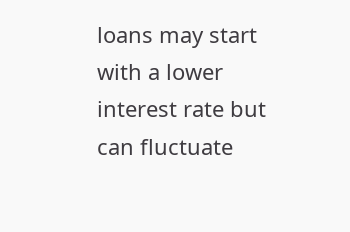loans may start with a lower interest rate but can fluctuate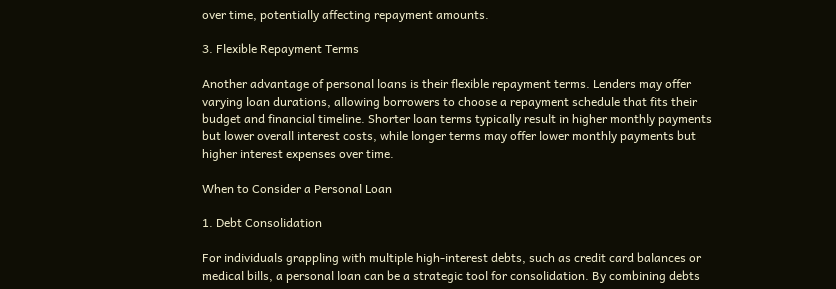over time, potentially affecting repayment amounts.

3. Flexible Repayment Terms

Another advantage of personal loans is their flexible repayment terms. Lenders may offer varying loan durations, allowing borrowers to choose a repayment schedule that fits their budget and financial timeline. Shorter loan terms typically result in higher monthly payments but lower overall interest costs, while longer terms may offer lower monthly payments but higher interest expenses over time.

When to Consider a Personal Loan

1. Debt Consolidation

For individuals grappling with multiple high-interest debts, such as credit card balances or medical bills, a personal loan can be a strategic tool for consolidation. By combining debts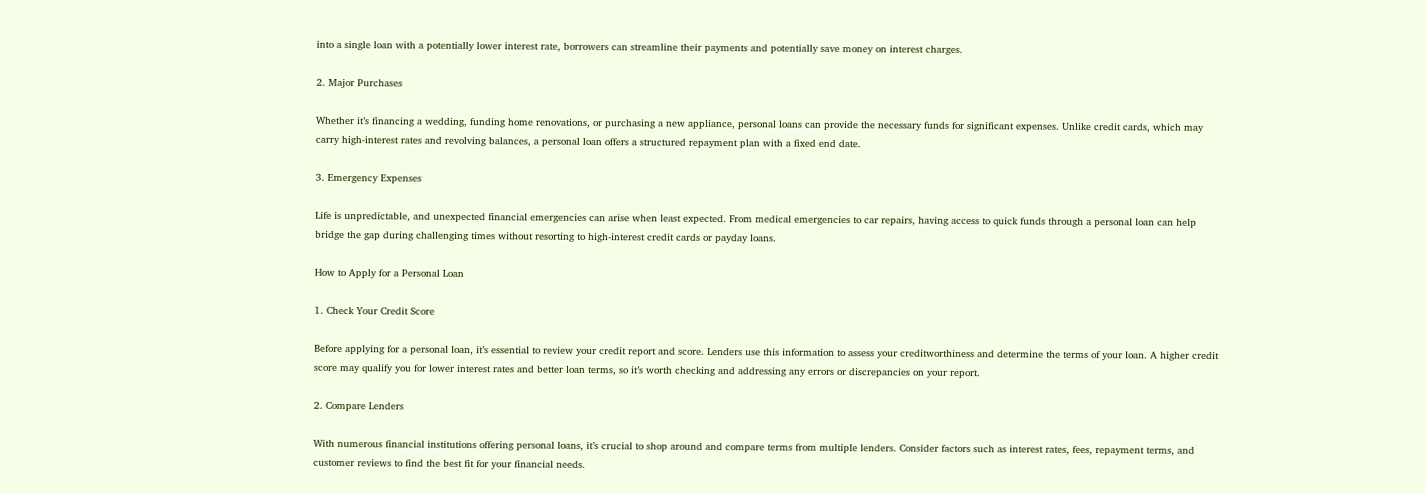into a single loan with a potentially lower interest rate, borrowers can streamline their payments and potentially save money on interest charges.

2. Major Purchases

Whether it’s financing a wedding, funding home renovations, or purchasing a new appliance, personal loans can provide the necessary funds for significant expenses. Unlike credit cards, which may carry high-interest rates and revolving balances, a personal loan offers a structured repayment plan with a fixed end date.

3. Emergency Expenses

Life is unpredictable, and unexpected financial emergencies can arise when least expected. From medical emergencies to car repairs, having access to quick funds through a personal loan can help bridge the gap during challenging times without resorting to high-interest credit cards or payday loans.

How to Apply for a Personal Loan

1. Check Your Credit Score

Before applying for a personal loan, it’s essential to review your credit report and score. Lenders use this information to assess your creditworthiness and determine the terms of your loan. A higher credit score may qualify you for lower interest rates and better loan terms, so it’s worth checking and addressing any errors or discrepancies on your report.

2. Compare Lenders

With numerous financial institutions offering personal loans, it’s crucial to shop around and compare terms from multiple lenders. Consider factors such as interest rates, fees, repayment terms, and customer reviews to find the best fit for your financial needs.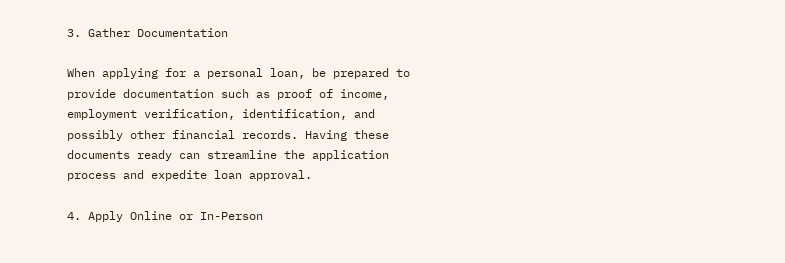3. Gather Documentation

When applying for a personal loan, be prepared to provide documentation such as proof of income, employment verification, identification, and possibly other financial records. Having these documents ready can streamline the application process and expedite loan approval.

4. Apply Online or In-Person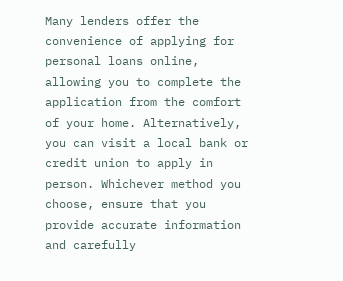Many lenders offer the convenience of applying for personal loans online, allowing you to complete the application from the comfort of your home. Alternatively, you can visit a local bank or credit union to apply in person. Whichever method you choose, ensure that you provide accurate information and carefully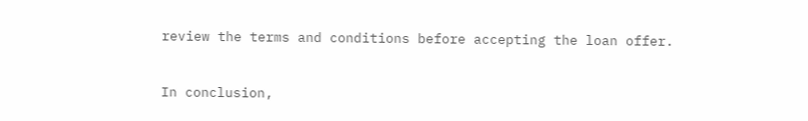review the terms and conditions before accepting the loan offer.


In conclusion,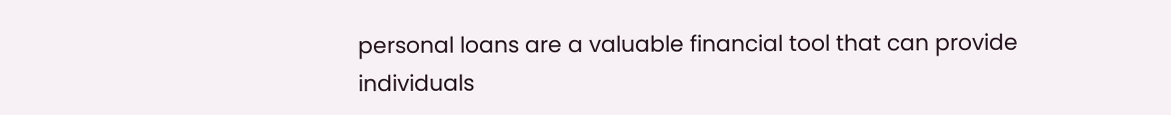personal loans are a valuable financial tool that can provide individuals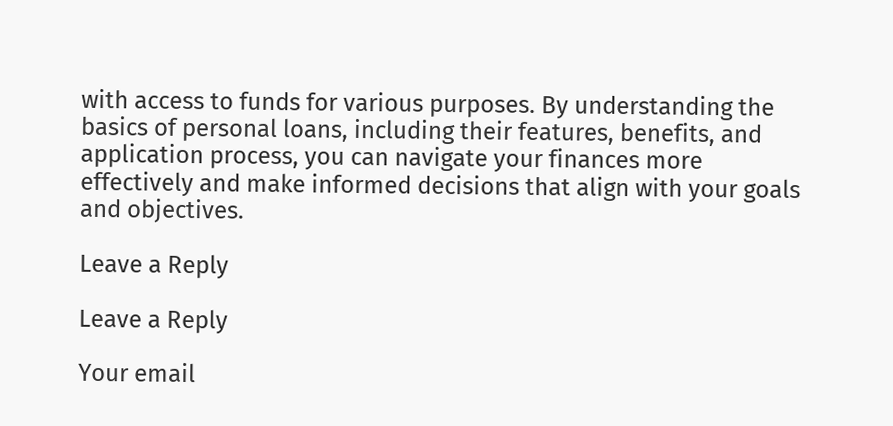with access to funds for various purposes. By understanding the basics of personal loans, including their features, benefits, and application process, you can navigate your finances more effectively and make informed decisions that align with your goals and objectives.

Leave a Reply

Leave a Reply

Your email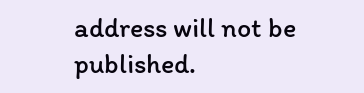address will not be published.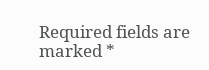Required fields are marked *